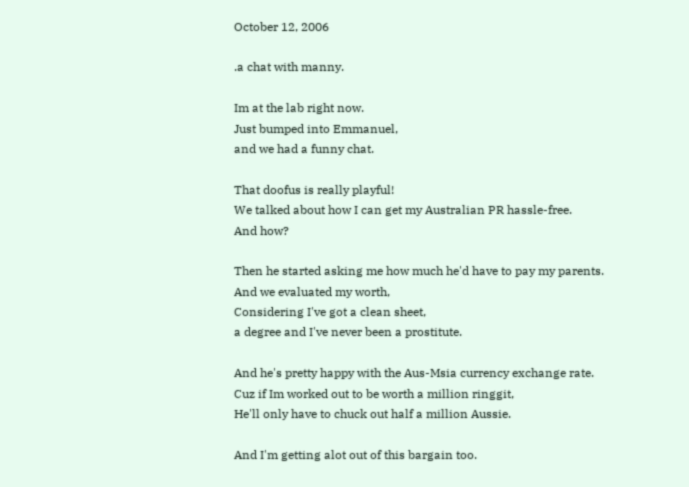October 12, 2006

.a chat with manny.

Im at the lab right now.
Just bumped into Emmanuel,
and we had a funny chat.

That doofus is really playful!
We talked about how I can get my Australian PR hassle-free.
And how?

Then he started asking me how much he'd have to pay my parents.
And we evaluated my worth,
Considering I've got a clean sheet,
a degree and I've never been a prostitute.

And he's pretty happy with the Aus-Msia currency exchange rate.
Cuz if Im worked out to be worth a million ringgit,
He'll only have to chuck out half a million Aussie.

And I'm getting alot out of this bargain too.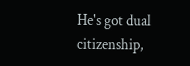He's got dual citizenship,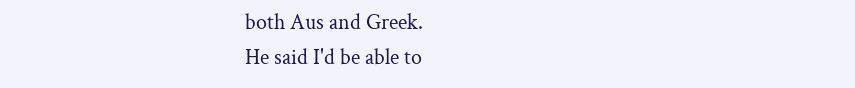both Aus and Greek.
He said I'd be able to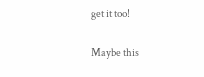get it too!

Maybe this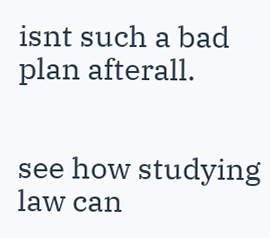isnt such a bad plan afterall.


see how studying law can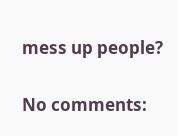mess up people?

No comments: